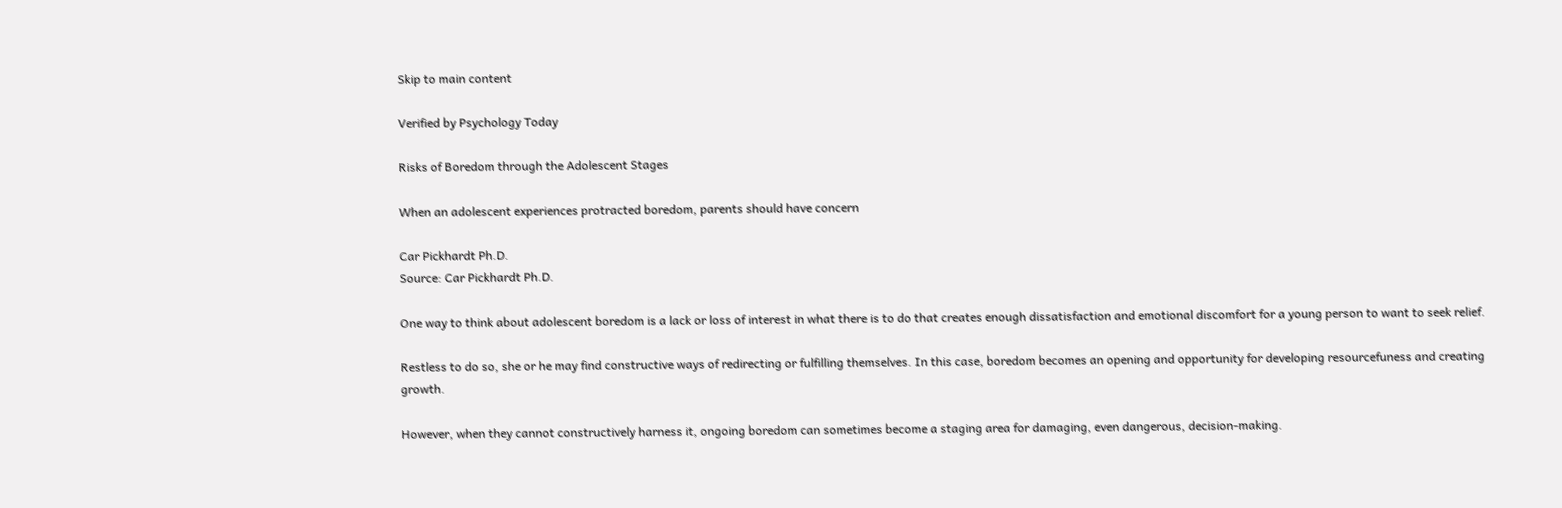Skip to main content

Verified by Psychology Today

Risks of Boredom through the Adolescent Stages

When an adolescent experiences protracted boredom, parents should have concern

Car Pickhardt Ph.D.
Source: Car Pickhardt Ph.D.

One way to think about adolescent boredom is a lack or loss of interest in what there is to do that creates enough dissatisfaction and emotional discomfort for a young person to want to seek relief.

Restless to do so, she or he may find constructive ways of redirecting or fulfilling themselves. In this case, boredom becomes an opening and opportunity for developing resourcefuness and creating growth.

However, when they cannot constructively harness it, ongoing boredom can sometimes become a staging area for damaging, even dangerous, decision-making.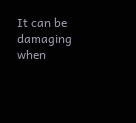It can be damaging when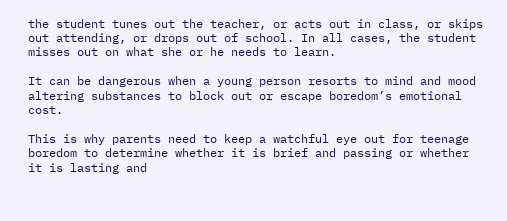the student tunes out the teacher, or acts out in class, or skips out attending, or drops out of school. In all cases, the student misses out on what she or he needs to learn.

It can be dangerous when a young person resorts to mind and mood altering substances to block out or escape boredom’s emotional cost.

This is why parents need to keep a watchful eye out for teenage boredom to determine whether it is brief and passing or whether it is lasting and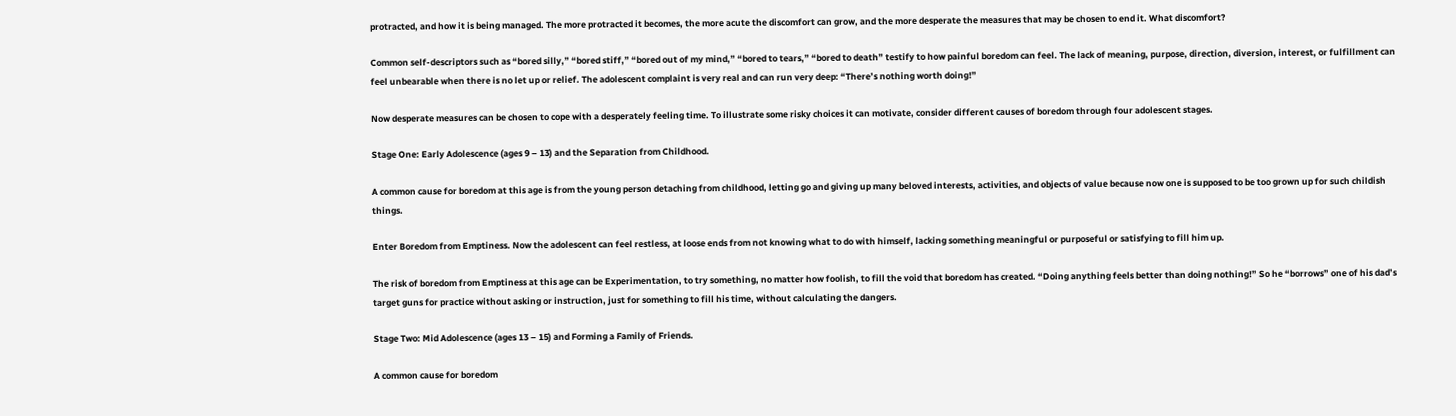protracted, and how it is being managed. The more protracted it becomes, the more acute the discomfort can grow, and the more desperate the measures that may be chosen to end it. What discomfort?

Common self-descriptors such as “bored silly,” “bored stiff,” “bored out of my mind,” “bored to tears,” “bored to death” testify to how painful boredom can feel. The lack of meaning, purpose, direction, diversion, interest, or fulfillment can feel unbearable when there is no let up or relief. The adolescent complaint is very real and can run very deep: “There’s nothing worth doing!”

Now desperate measures can be chosen to cope with a desperately feeling time. To illustrate some risky choices it can motivate, consider different causes of boredom through four adolescent stages.

Stage One: Early Adolescence (ages 9 – 13) and the Separation from Childhood.

A common cause for boredom at this age is from the young person detaching from childhood, letting go and giving up many beloved interests, activities, and objects of value because now one is supposed to be too grown up for such childish things.

Enter Boredom from Emptiness. Now the adolescent can feel restless, at loose ends from not knowing what to do with himself, lacking something meaningful or purposeful or satisfying to fill him up.

The risk of boredom from Emptiness at this age can be Experimentation, to try something, no matter how foolish, to fill the void that boredom has created. “Doing anything feels better than doing nothing!” So he “borrows” one of his dad’s target guns for practice without asking or instruction, just for something to fill his time, without calculating the dangers.

Stage Two: Mid Adolescence (ages 13 – 15) and Forming a Family of Friends.

A common cause for boredom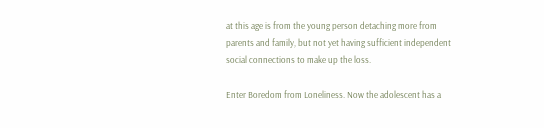at this age is from the young person detaching more from parents and family, but not yet having sufficient independent social connections to make up the loss.

Enter Boredom from Loneliness. Now the adolescent has a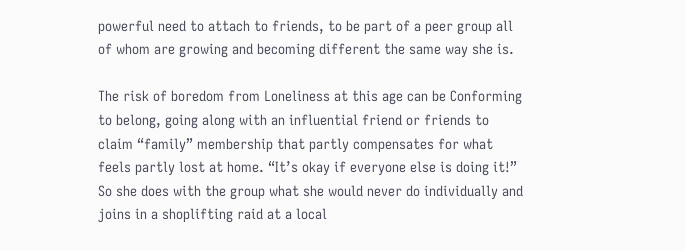powerful need to attach to friends, to be part of a peer group all of whom are growing and becoming different the same way she is.

The risk of boredom from Loneliness at this age can be Conforming to belong, going along with an influential friend or friends to claim “family” membership that partly compensates for what feels partly lost at home. “It’s okay if everyone else is doing it!” So she does with the group what she would never do individually and joins in a shoplifting raid at a local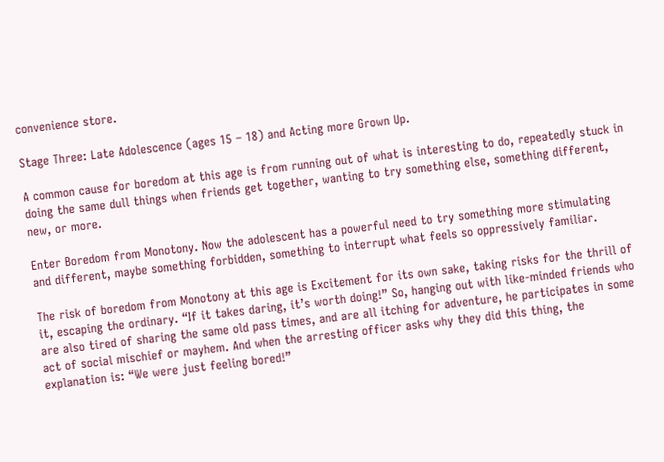convenience store.

Stage Three: Late Adolescence (ages 15 – 18) and Acting more Grown Up.

A common cause for boredom at this age is from running out of what is interesting to do, repeatedly stuck in doing the same dull things when friends get together, wanting to try something else, something different, new, or more.

Enter Boredom from Monotony. Now the adolescent has a powerful need to try something more stimulating and different, maybe something forbidden, something to interrupt what feels so oppressively familiar.

The risk of boredom from Monotony at this age is Excitement for its own sake, taking risks for the thrill of it, escaping the ordinary. “If it takes daring, it’s worth doing!” So, hanging out with like-minded friends who are also tired of sharing the same old pass times, and are all itching for adventure, he participates in some act of social mischief or mayhem. And when the arresting officer asks why they did this thing, the explanation is: “We were just feeling bored!”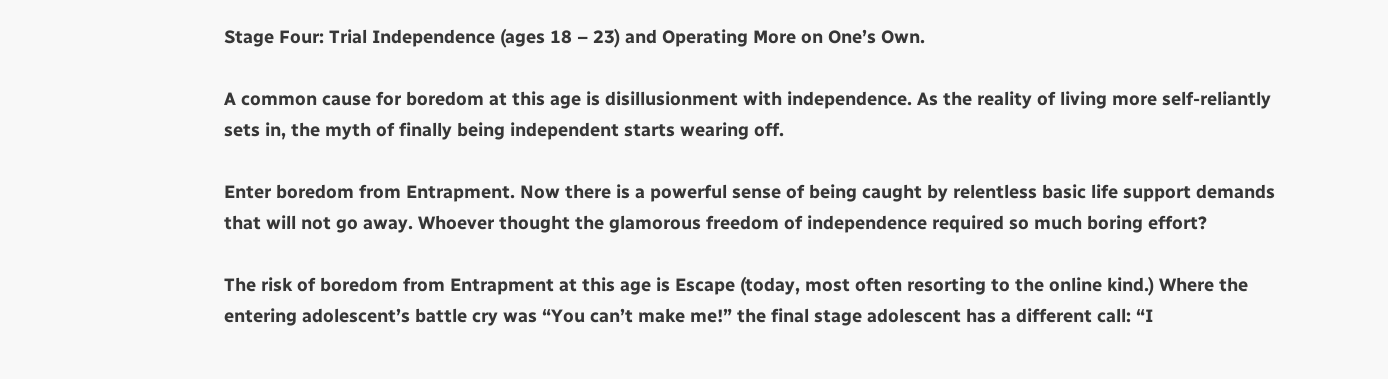Stage Four: Trial Independence (ages 18 – 23) and Operating More on One’s Own.

A common cause for boredom at this age is disillusionment with independence. As the reality of living more self-reliantly sets in, the myth of finally being independent starts wearing off.

Enter boredom from Entrapment. Now there is a powerful sense of being caught by relentless basic life support demands that will not go away. Whoever thought the glamorous freedom of independence required so much boring effort?

The risk of boredom from Entrapment at this age is Escape (today, most often resorting to the online kind.) Where the entering adolescent’s battle cry was “You can’t make me!” the final stage adolescent has a different call: “I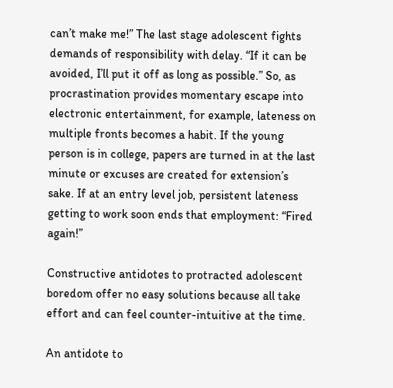can’t make me!” The last stage adolescent fights demands of responsibility with delay. “If it can be avoided, I’ll put it off as long as possible.” So, as procrastination provides momentary escape into electronic entertainment, for example, lateness on multiple fronts becomes a habit. If the young person is in college, papers are turned in at the last minute or excuses are created for extension’s sake. If at an entry level job, persistent lateness getting to work soon ends that employment: “Fired again!”

Constructive antidotes to protracted adolescent boredom offer no easy solutions because all take effort and can feel counter-intuitive at the time.

An antidote to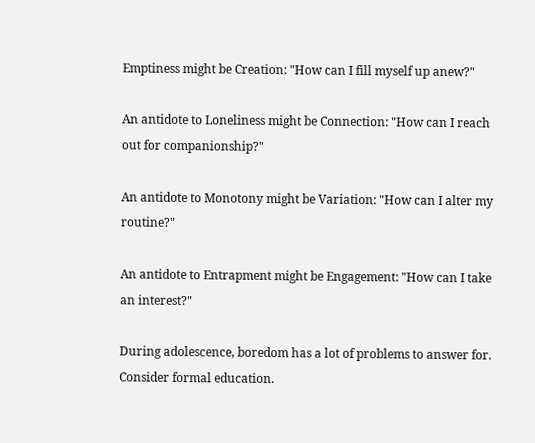Emptiness might be Creation: "How can I fill myself up anew?"

An antidote to Loneliness might be Connection: "How can I reach out for companionship?"

An antidote to Monotony might be Variation: "How can I alter my routine?"

An antidote to Entrapment might be Engagement: "How can I take an interest?"

During adolescence, boredom has a lot of problems to answer for. Consider formal education.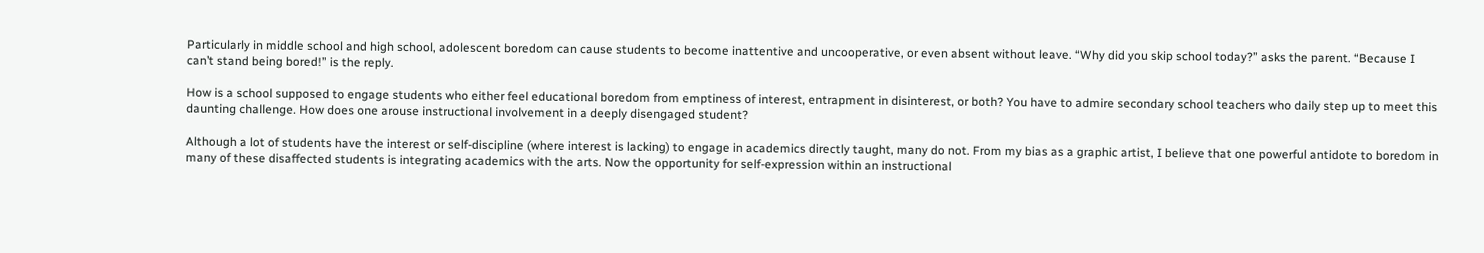Particularly in middle school and high school, adolescent boredom can cause students to become inattentive and uncooperative, or even absent without leave. “Why did you skip school today?” asks the parent. “Because I can’t stand being bored!” is the reply.

How is a school supposed to engage students who either feel educational boredom from emptiness of interest, entrapment in disinterest, or both? You have to admire secondary school teachers who daily step up to meet this daunting challenge. How does one arouse instructional involvement in a deeply disengaged student?

Although a lot of students have the interest or self-discipline (where interest is lacking) to engage in academics directly taught, many do not. From my bias as a graphic artist, I believe that one powerful antidote to boredom in many of these disaffected students is integrating academics with the arts. Now the opportunity for self-expression within an instructional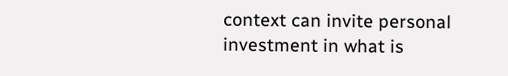context can invite personal investment in what is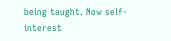being taught. Now self-interest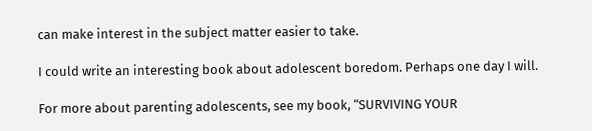can make interest in the subject matter easier to take.

I could write an interesting book about adolescent boredom. Perhaps one day I will.

For more about parenting adolescents, see my book, “SURVIVING YOUR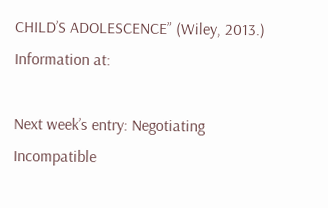CHILD’S ADOLESCENCE” (Wiley, 2013.) Information at:

Next week’s entry: Negotiating Incompatible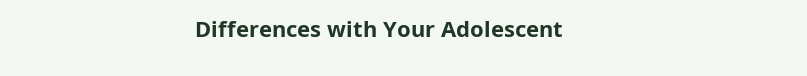Differences with Your Adolescent